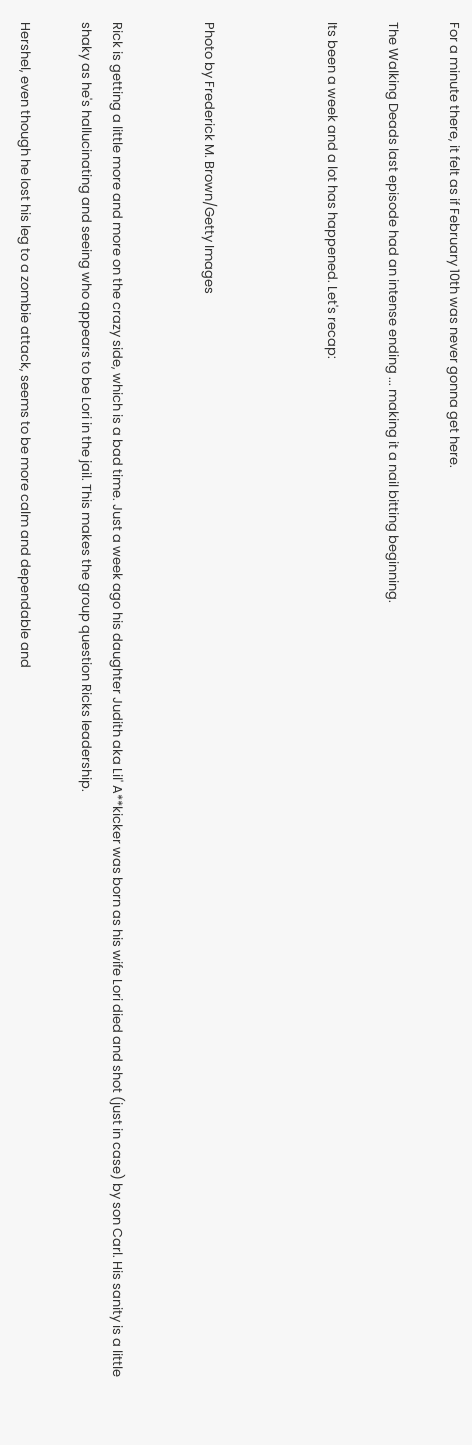For a minute there, it felt as if February 10th was never gonna get here.

The Walking Deads last episode had an intense ending ... making it a nail bitting beginning.

Its been a week and a lot has happened. Let's recap:



Photo by Frederick M. Brown/Getty Images


Rick is getting a little more and more on the crazy side, which is a bad time. Just a week ago his daughter Judith aka Lil' A**kicker was born as his wife Lori died and shot (just in case) by son Carl. His sanity is a little shaky as he's hallucinating and seeing who appears to be Lori in the jail. This makes the group question Ricks leadership.

Hershel, even though he lost his leg to a zombie attack, seems to be more calm and dependable and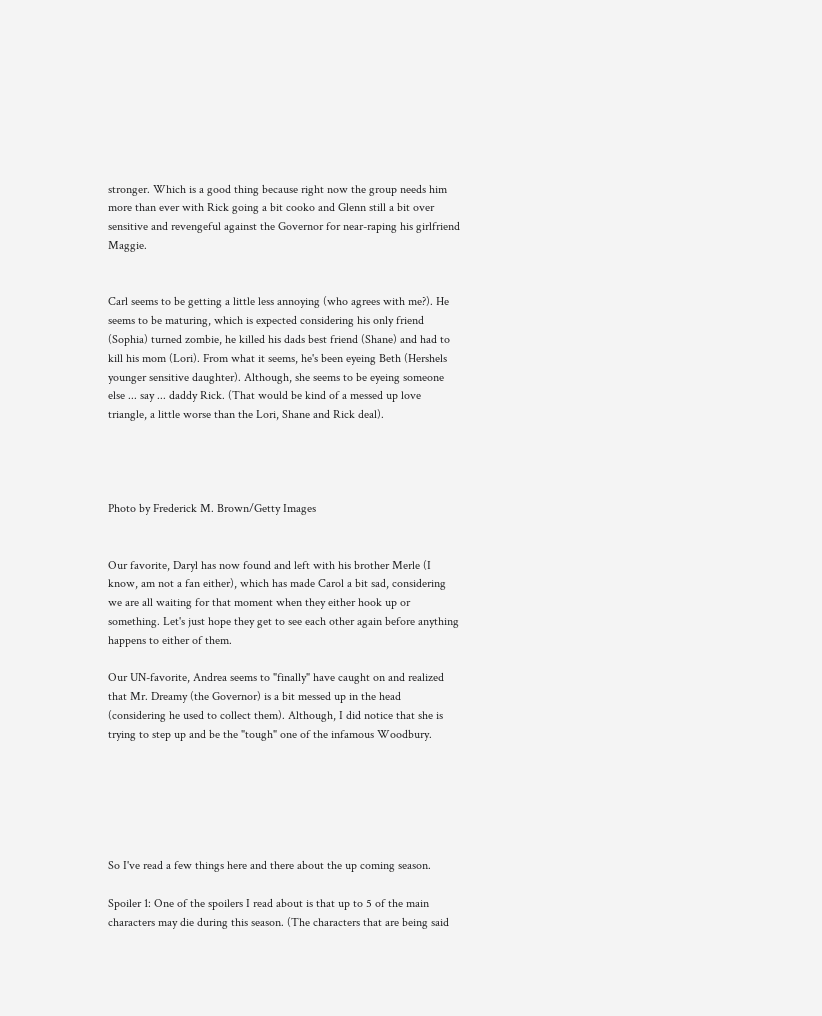stronger. Which is a good thing because right now the group needs him more than ever with Rick going a bit cooko and Glenn still a bit over sensitive and revengeful against the Governor for near-raping his girlfriend Maggie.


Carl seems to be getting a little less annoying (who agrees with me?). He seems to be maturing, which is expected considering his only friend (Sophia) turned zombie, he killed his dads best friend (Shane) and had to kill his mom (Lori). From what it seems, he's been eyeing Beth (Hershels younger sensitive daughter). Although, she seems to be eyeing someone else ... say ... daddy Rick. (That would be kind of a messed up love triangle, a little worse than the Lori, Shane and Rick deal).




Photo by Frederick M. Brown/Getty Images


Our favorite, Daryl has now found and left with his brother Merle (I know, am not a fan either), which has made Carol a bit sad, considering we are all waiting for that moment when they either hook up or something. Let's just hope they get to see each other again before anything happens to either of them.

Our UN-favorite, Andrea seems to "finally" have caught on and realized that Mr. Dreamy (the Governor) is a bit messed up in the head (considering he used to collect them). Although, I did notice that she is trying to step up and be the "tough" one of the infamous Woodbury.






So I've read a few things here and there about the up coming season.

Spoiler 1: One of the spoilers I read about is that up to 5 of the main characters may die during this season. (The characters that are being said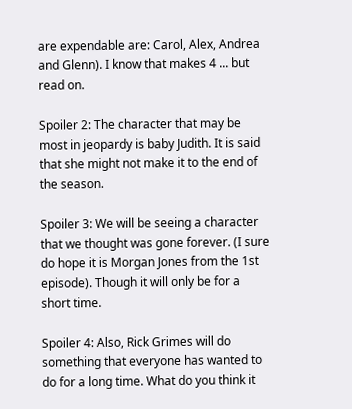are expendable are: Carol, Alex, Andrea and Glenn). I know that makes 4 ... but read on.

Spoiler 2: The character that may be most in jeopardy is baby Judith. It is said that she might not make it to the end of the season.

Spoiler 3: We will be seeing a character that we thought was gone forever. (I sure do hope it is Morgan Jones from the 1st episode). Though it will only be for a short time.

Spoiler 4: Also, Rick Grimes will do something that everyone has wanted to do for a long time. What do you think it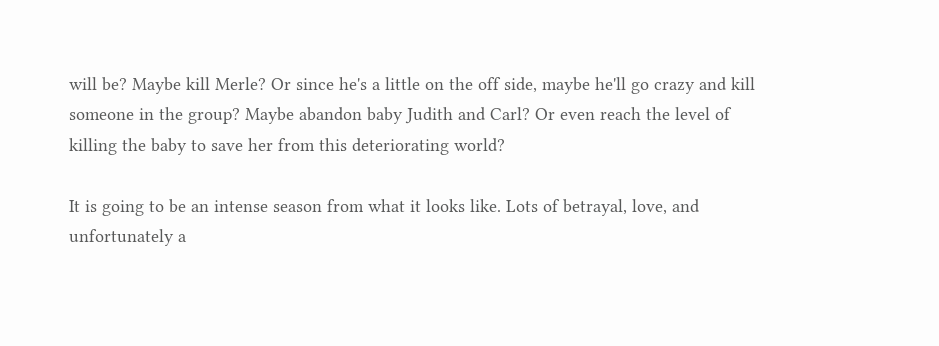will be? Maybe kill Merle? Or since he's a little on the off side, maybe he'll go crazy and kill someone in the group? Maybe abandon baby Judith and Carl? Or even reach the level of killing the baby to save her from this deteriorating world?

It is going to be an intense season from what it looks like. Lots of betrayal, love, and unfortunately a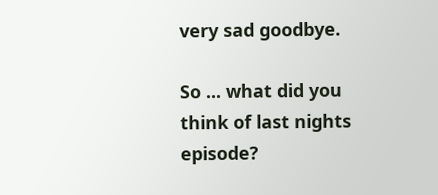very sad goodbye.

So ... what did you think of last nights episode?